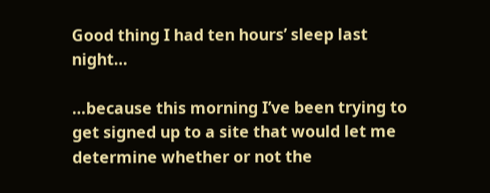Good thing I had ten hours’ sleep last night…

…because this morning I’ve been trying to get signed up to a site that would let me determine whether or not the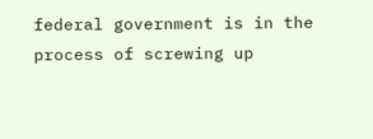federal government is in the process of screwing up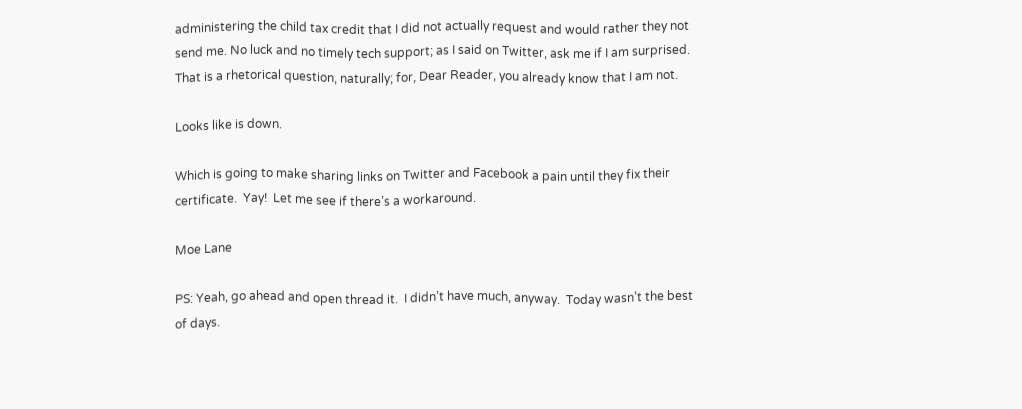administering the child tax credit that I did not actually request and would rather they not send me. No luck and no timely tech support; as I said on Twitter, ask me if I am surprised. That is a rhetorical question, naturally; for, Dear Reader, you already know that I am not.

Looks like is down.

Which is going to make sharing links on Twitter and Facebook a pain until they fix their certificate.  Yay!  Let me see if there’s a workaround.

Moe Lane

PS: Yeah, go ahead and open thread it.  I didn’t have much, anyway.  Today wasn’t the best of days.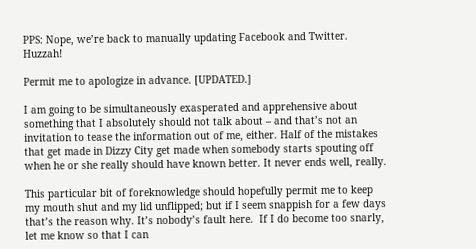PPS: Nope, we’re back to manually updating Facebook and Twitter.  Huzzah!

Permit me to apologize in advance. [UPDATED.]

I am going to be simultaneously exasperated and apprehensive about something that I absolutely should not talk about – and that’s not an invitation to tease the information out of me, either. Half of the mistakes that get made in Dizzy City get made when somebody starts spouting off when he or she really should have known better. It never ends well, really.

This particular bit of foreknowledge should hopefully permit me to keep my mouth shut and my lid unflipped; but if I seem snappish for a few days that’s the reason why. It’s nobody’s fault here.  If I do become too snarly, let me know so that I can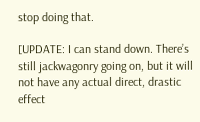stop doing that.

[UPDATE: I can stand down. There’s still jackwagonry going on, but it will not have any actual direct, drastic effect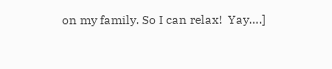on my family. So I can relax!  Yay….]